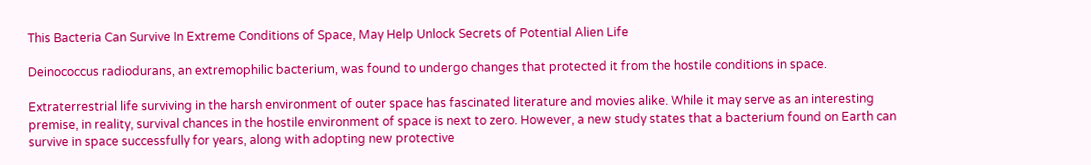This Bacteria Can Survive In Extreme Conditions of Space, May Help Unlock Secrets of Potential Alien Life

Deinococcus radiodurans, an extremophilic bacterium, was found to undergo changes that protected it from the hostile conditions in space.

Extraterrestrial life surviving in the harsh environment of outer space has fascinated literature and movies alike. While it may serve as an interesting premise, in reality, survival chances in the hostile environment of space is next to zero. However, a new study states that a bacterium found on Earth can survive in space successfully for years, along with adopting new protective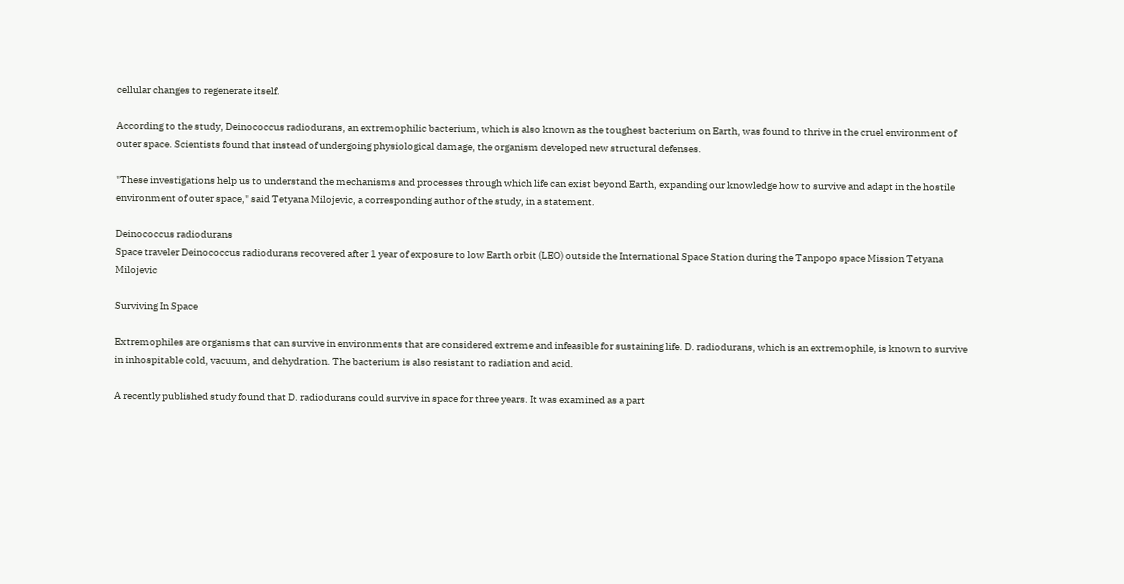cellular changes to regenerate itself.

According to the study, Deinococcus radiodurans, an extremophilic bacterium, which is also known as the toughest bacterium on Earth, was found to thrive in the cruel environment of outer space. Scientists found that instead of undergoing physiological damage, the organism developed new structural defenses.

"These investigations help us to understand the mechanisms and processes through which life can exist beyond Earth, expanding our knowledge how to survive and adapt in the hostile environment of outer space," said Tetyana Milojevic, a corresponding author of the study, in a statement.

Deinococcus radiodurans
Space traveler Deinococcus radiodurans recovered after 1 year of exposure to low Earth orbit (LEO) outside the International Space Station during the Tanpopo space Mission Tetyana Milojevic

Surviving In Space

Extremophiles are organisms that can survive in environments that are considered extreme and infeasible for sustaining life. D. radiodurans, which is an extremophile, is known to survive in inhospitable cold, vacuum, and dehydration. The bacterium is also resistant to radiation and acid.

A recently published study found that D. radiodurans could survive in space for three years. It was examined as a part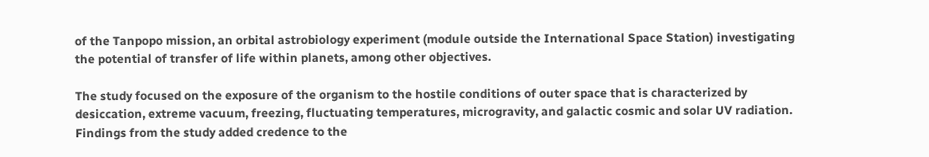of the Tanpopo mission, an orbital astrobiology experiment (module outside the International Space Station) investigating the potential of transfer of life within planets, among other objectives.

The study focused on the exposure of the organism to the hostile conditions of outer space that is characterized by desiccation, extreme vacuum, freezing, fluctuating temperatures, microgravity, and galactic cosmic and solar UV radiation. Findings from the study added credence to the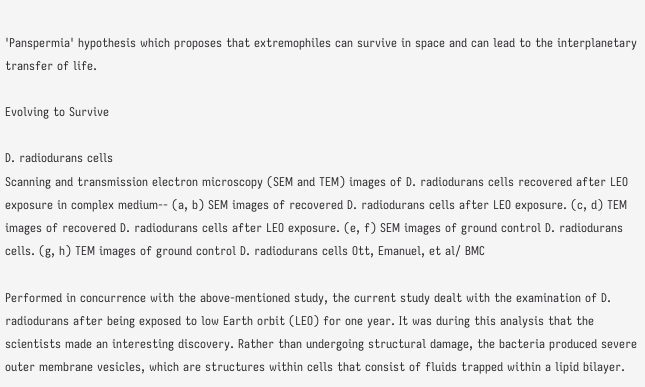'Panspermia' hypothesis which proposes that extremophiles can survive in space and can lead to the interplanetary transfer of life.

Evolving to Survive

D. radiodurans cells
Scanning and transmission electron microscopy (SEM and TEM) images of D. radiodurans cells recovered after LEO exposure in complex medium-- (a, b) SEM images of recovered D. radiodurans cells after LEO exposure. (c, d) TEM images of recovered D. radiodurans cells after LEO exposure. (e, f) SEM images of ground control D. radiodurans cells. (g, h) TEM images of ground control D. radiodurans cells Ott, Emanuel, et al/ BMC

Performed in concurrence with the above-mentioned study, the current study dealt with the examination of D. radiodurans after being exposed to low Earth orbit (LEO) for one year. It was during this analysis that the scientists made an interesting discovery. Rather than undergoing structural damage, the bacteria produced severe outer membrane vesicles, which are structures within cells that consist of fluids trapped within a lipid bilayer.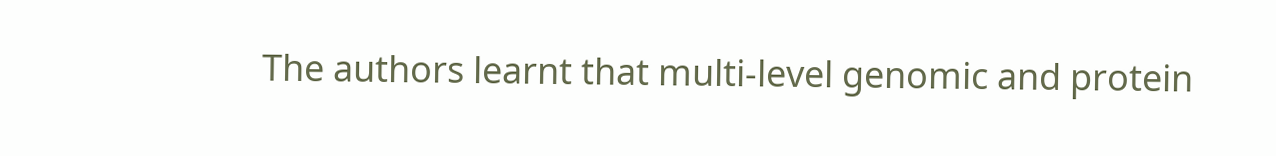The authors learnt that multi-level genomic and protein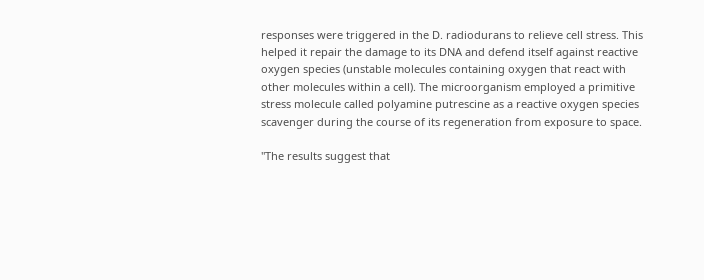responses were triggered in the D. radiodurans to relieve cell stress. This helped it repair the damage to its DNA and defend itself against reactive oxygen species (unstable molecules containing oxygen that react with other molecules within a cell). The microorganism employed a primitive stress molecule called polyamine putrescine as a reactive oxygen species scavenger during the course of its regeneration from exposure to space.

"The results suggest that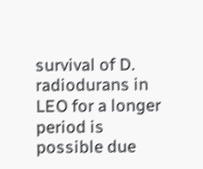survival of D. radiodurans in LEO for a longer period is possible due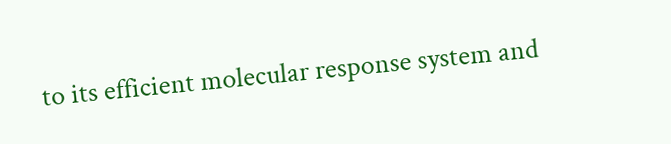to its efficient molecular response system and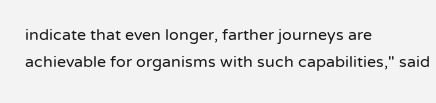indicate that even longer, farther journeys are achievable for organisms with such capabilities," said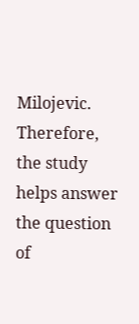Milojevic. Therefore, the study helps answer the question of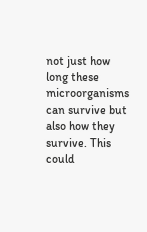not just how long these microorganisms can survive but also how they survive. This could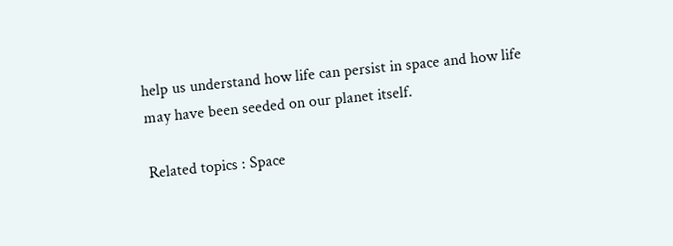help us understand how life can persist in space and how life may have been seeded on our planet itself.

Related topics : Space